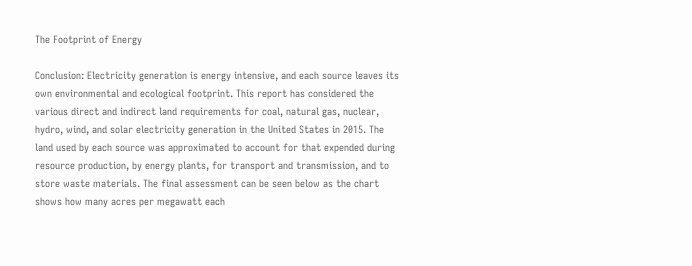The Footprint of Energy

Conclusion: Electricity generation is energy intensive, and each source leaves its own environmental and ecological footprint. This report has considered the various direct and indirect land requirements for coal, natural gas, nuclear, hydro, wind, and solar electricity generation in the United States in 2015. The land used by each source was approximated to account for that expended during resource production, by energy plants, for transport and transmission, and to store waste materials. The final assessment can be seen below as the chart shows how many acres per megawatt each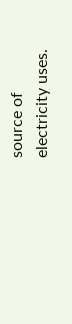source of electricity uses.